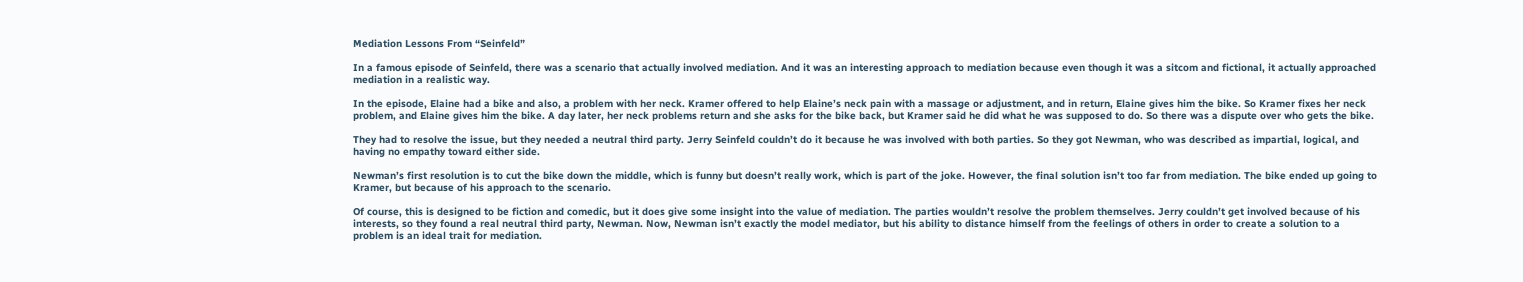Mediation Lessons From “Seinfeld”

In a famous episode of Seinfeld, there was a scenario that actually involved mediation. And it was an interesting approach to mediation because even though it was a sitcom and fictional, it actually approached mediation in a realistic way.

In the episode, Elaine had a bike and also, a problem with her neck. Kramer offered to help Elaine’s neck pain with a massage or adjustment, and in return, Elaine gives him the bike. So Kramer fixes her neck problem, and Elaine gives him the bike. A day later, her neck problems return and she asks for the bike back, but Kramer said he did what he was supposed to do. So there was a dispute over who gets the bike.

They had to resolve the issue, but they needed a neutral third party. Jerry Seinfeld couldn’t do it because he was involved with both parties. So they got Newman, who was described as impartial, logical, and having no empathy toward either side.

Newman’s first resolution is to cut the bike down the middle, which is funny but doesn’t really work, which is part of the joke. However, the final solution isn’t too far from mediation. The bike ended up going to Kramer, but because of his approach to the scenario.

Of course, this is designed to be fiction and comedic, but it does give some insight into the value of mediation. The parties wouldn’t resolve the problem themselves. Jerry couldn’t get involved because of his interests, so they found a real neutral third party, Newman. Now, Newman isn’t exactly the model mediator, but his ability to distance himself from the feelings of others in order to create a solution to a problem is an ideal trait for mediation.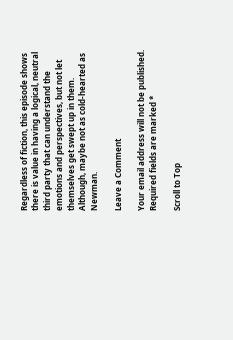Regardless of fiction, this episode shows there is value in having a logical, neutral third party that can understand the emotions and perspectives, but not let themselves get swept up in them. Although, maybe not as cold-hearted as Newman.

Leave a Comment

Your email address will not be published. Required fields are marked *

Scroll to Top